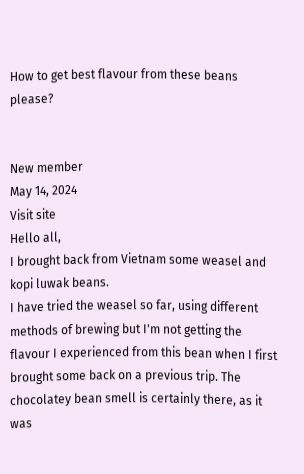How to get best flavour from these beans please?


New member
May 14, 2024
Visit site
Hello all,
I brought back from Vietnam some weasel and kopi luwak beans.
I have tried the weasel so far, using different methods of brewing but I'm not getting the flavour I experienced from this bean when I first brought some back on a previous trip. The chocolatey bean smell is certainly there, as it was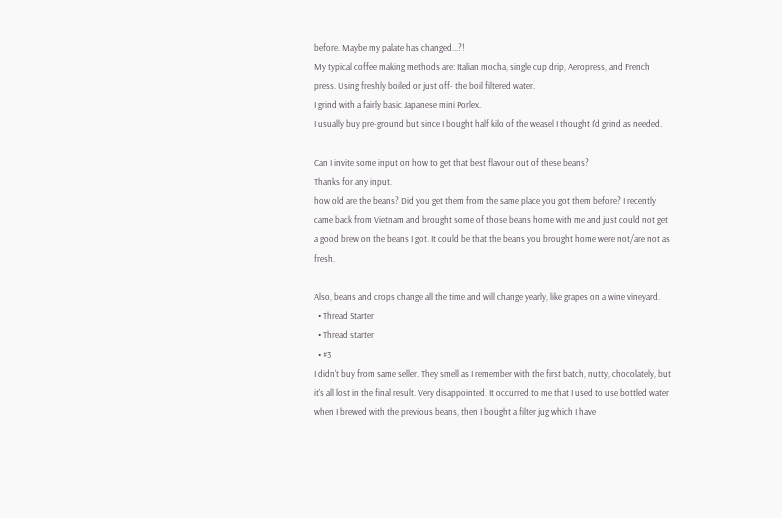before. Maybe my palate has changed...?!
My typical coffee making methods are: Italian mocha, single cup drip, Aeropress, and French press. Using freshly boiled or just off- the boil filtered water.
I grind with a fairly basic Japanese mini Porlex.
I usually buy pre-ground but since I bought half kilo of the weasel I thought I'd grind as needed.

Can I invite some input on how to get that best flavour out of these beans?
Thanks for any input.
how old are the beans? Did you get them from the same place you got them before? I recently came back from Vietnam and brought some of those beans home with me and just could not get a good brew on the beans I got. It could be that the beans you brought home were not/are not as fresh.

Also, beans and crops change all the time and will change yearly, like grapes on a wine vineyard.
  • Thread Starter
  • Thread starter
  • #3
I didn't buy from same seller. They smell as I remember with the first batch, nutty, chocolately, but it's all lost in the final result. Very disappointed. It occurred to me that I used to use bottled water when I brewed with the previous beans, then I bought a filter jug which I have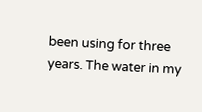been using for three years. The water in my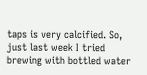taps is very calcified. So, just last week I tried brewing with bottled water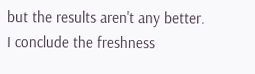but the results aren't any better. I conclude the freshness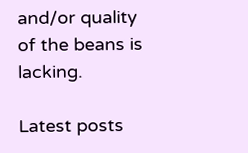and/or quality of the beans is lacking.

Latest posts